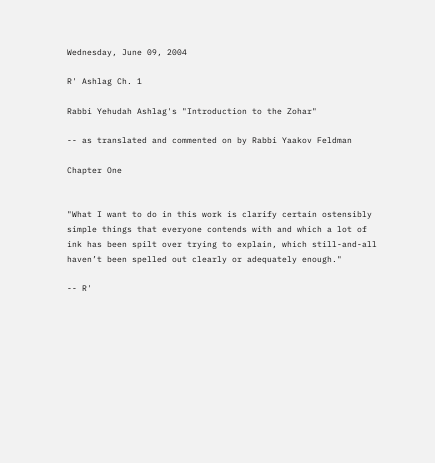Wednesday, June 09, 2004

R' Ashlag Ch. 1

Rabbi Yehudah Ashlag's "Introduction to the Zohar"

-- as translated and commented on by Rabbi Yaakov Feldman

Chapter One


"What I want to do in this work is clarify certain ostensibly simple things that everyone contends with and which a lot of ink has been spilt over trying to explain, which still-and-all haven’t been spelled out clearly or adequately enough."

-- R'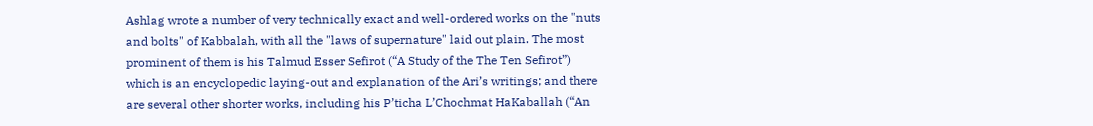Ashlag wrote a number of very technically exact and well-ordered works on the "nuts and bolts" of Kabbalah, with all the "laws of supernature" laid out plain. The most prominent of them is his Talmud Esser Sefirot (“A Study of the The Ten Sefirot”) which is an encyclopedic laying-out and explanation of the Ari’s writings; and there are several other shorter works, including his P’ticha L’Chochmat HaKaballah (“An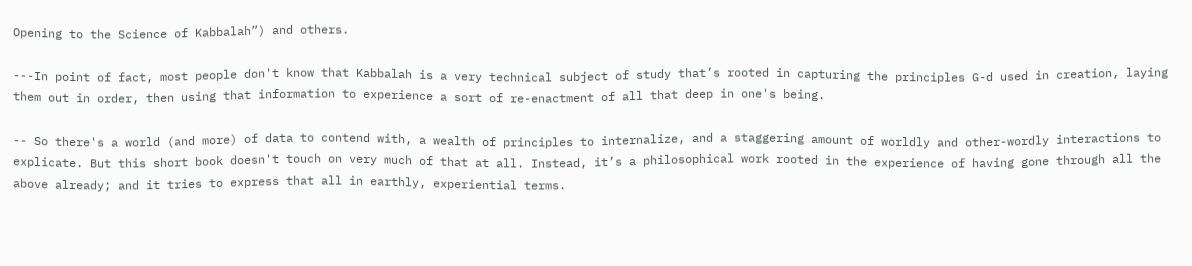Opening to the Science of Kabbalah”) and others.

---In point of fact, most people don't know that Kabbalah is a very technical subject of study that’s rooted in capturing the principles G-d used in creation, laying them out in order, then using that information to experience a sort of re-enactment of all that deep in one's being.

-- So there's a world (and more) of data to contend with, a wealth of principles to internalize, and a staggering amount of worldly and other-wordly interactions to explicate. But this short book doesn't touch on very much of that at all. Instead, it’s a philosophical work rooted in the experience of having gone through all the above already; and it tries to express that all in earthly, experiential terms.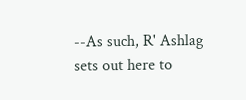--As such, R' Ashlag sets out here to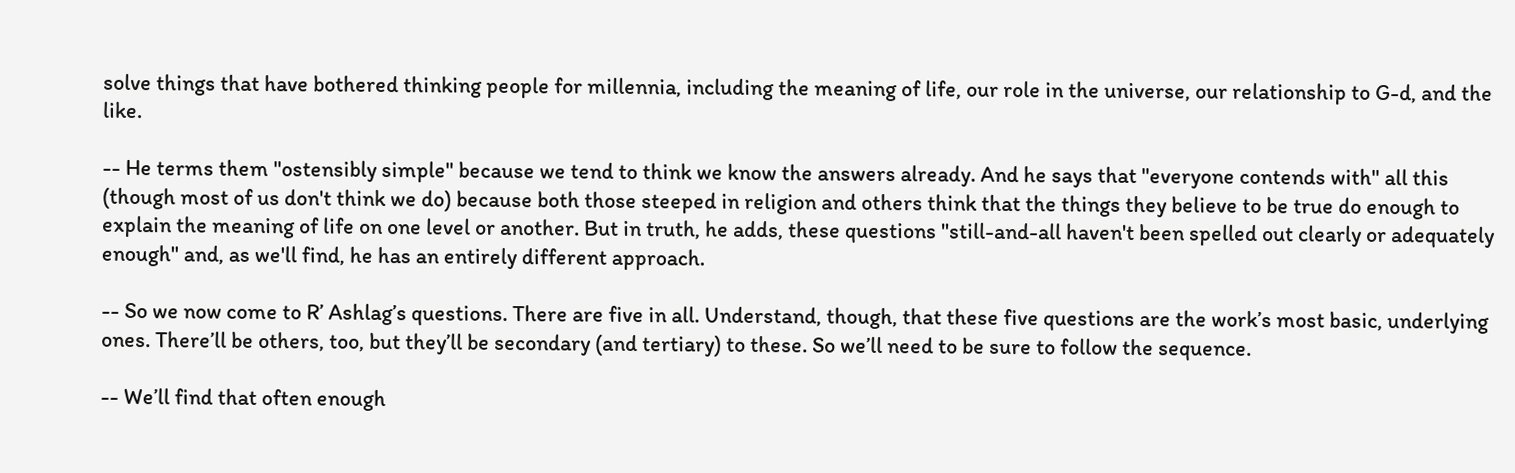solve things that have bothered thinking people for millennia, including the meaning of life, our role in the universe, our relationship to G-d, and the like.

-- He terms them "ostensibly simple" because we tend to think we know the answers already. And he says that "everyone contends with" all this (though most of us don't think we do) because both those steeped in religion and others think that the things they believe to be true do enough to explain the meaning of life on one level or another. But in truth, he adds, these questions "still-and-all haven't been spelled out clearly or adequately enough" and, as we'll find, he has an entirely different approach.

-- So we now come to R’ Ashlag’s questions. There are five in all. Understand, though, that these five questions are the work’s most basic, underlying ones. There’ll be others, too, but they’ll be secondary (and tertiary) to these. So we’ll need to be sure to follow the sequence.

-- We’ll find that often enough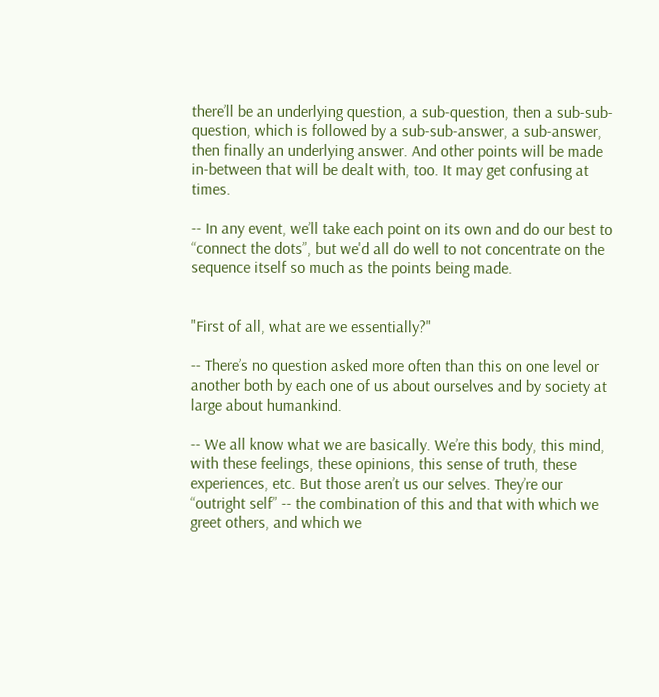there’ll be an underlying question, a sub-question, then a sub-sub-question, which is followed by a sub-sub-answer, a sub-answer, then finally an underlying answer. And other points will be made in-between that will be dealt with, too. It may get confusing at times.

-- In any event, we’ll take each point on its own and do our best to “connect the dots”, but we'd all do well to not concentrate on the sequence itself so much as the points being made.


"First of all, what are we essentially?"

-- There’s no question asked more often than this on one level or another both by each one of us about ourselves and by society at large about humankind.

-- We all know what we are basically. We’re this body, this mind, with these feelings, these opinions, this sense of truth, these experiences, etc. But those aren’t us our selves. They’re our “outright self” -- the combination of this and that with which we greet others, and which we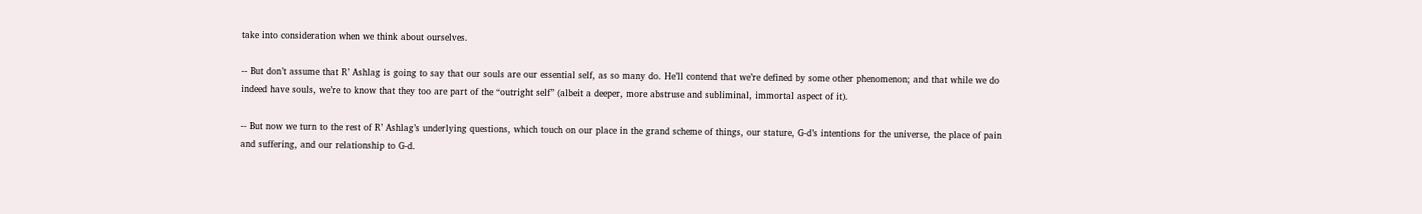take into consideration when we think about ourselves.

-- But don’t assume that R’ Ashlag is going to say that our souls are our essential self, as so many do. He’ll contend that we’re defined by some other phenomenon; and that while we do indeed have souls, we’re to know that they too are part of the “outright self” (albeit a deeper, more abstruse and subliminal, immortal aspect of it).

-- But now we turn to the rest of R’ Ashlag’s underlying questions, which touch on our place in the grand scheme of things, our stature, G-d’s intentions for the universe, the place of pain and suffering, and our relationship to G-d.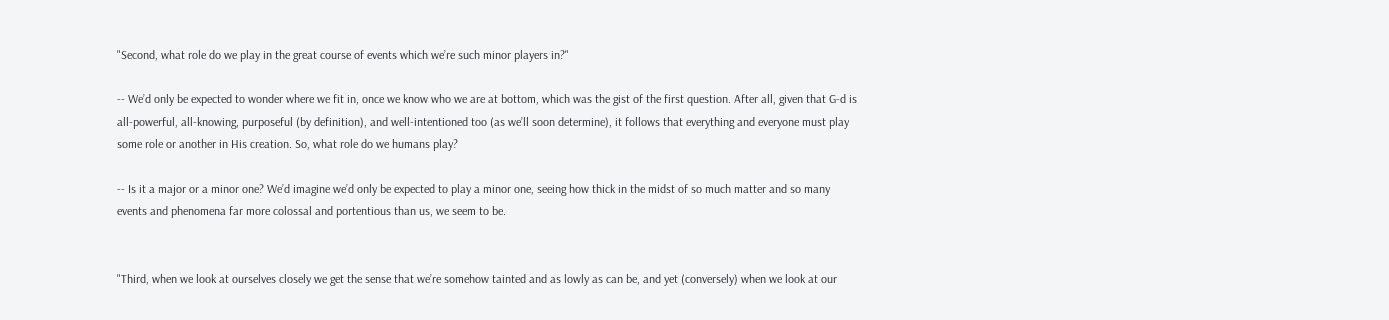"Second, what role do we play in the great course of events which we’re such minor players in?"

-- We’d only be expected to wonder where we fit in, once we know who we are at bottom, which was the gist of the first question. After all, given that G-d is all-powerful, all-knowing, purposeful (by definition), and well-intentioned too (as we’ll soon determine), it follows that everything and everyone must play some role or another in His creation. So, what role do we humans play?

-- Is it a major or a minor one? We’d imagine we’d only be expected to play a minor one, seeing how thick in the midst of so much matter and so many events and phenomena far more colossal and portentious than us, we seem to be.


"Third, when we look at ourselves closely we get the sense that we’re somehow tainted and as lowly as can be, and yet (conversely) when we look at our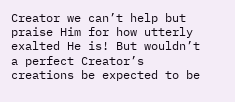Creator we can’t help but praise Him for how utterly exalted He is! But wouldn’t a perfect Creator’s creations be expected to be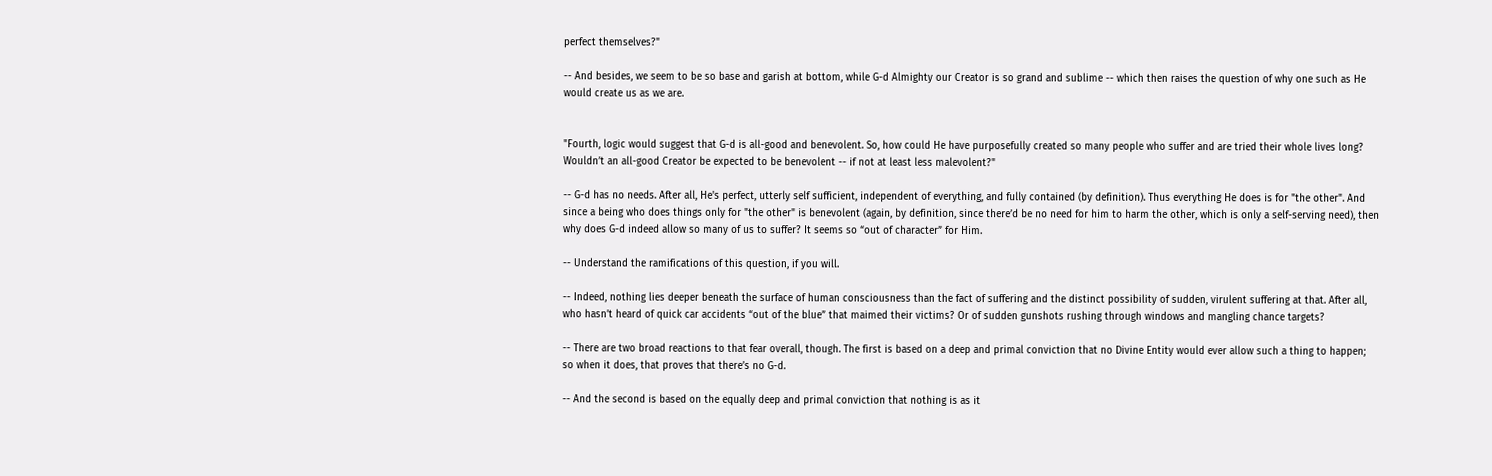perfect themselves?"

-- And besides, we seem to be so base and garish at bottom, while G-d Almighty our Creator is so grand and sublime -- which then raises the question of why one such as He would create us as we are.


"Fourth, logic would suggest that G-d is all-good and benevolent. So, how could He have purposefully created so many people who suffer and are tried their whole lives long? Wouldn’t an all-good Creator be expected to be benevolent -- if not at least less malevolent?"

-- G-d has no needs. After all, He's perfect, utterly self sufficient, independent of everything, and fully contained (by definition). Thus everything He does is for "the other". And since a being who does things only for "the other" is benevolent (again, by definition, since there’d be no need for him to harm the other, which is only a self-serving need), then why does G-d indeed allow so many of us to suffer? It seems so “out of character” for Him.

-- Understand the ramifications of this question, if you will.

-- Indeed, nothing lies deeper beneath the surface of human consciousness than the fact of suffering and the distinct possibility of sudden, virulent suffering at that. After all, who hasn’t heard of quick car accidents “out of the blue” that maimed their victims? Or of sudden gunshots rushing through windows and mangling chance targets?

-- There are two broad reactions to that fear overall, though. The first is based on a deep and primal conviction that no Divine Entity would ever allow such a thing to happen; so when it does, that proves that there’s no G-d.

-- And the second is based on the equally deep and primal conviction that nothing is as it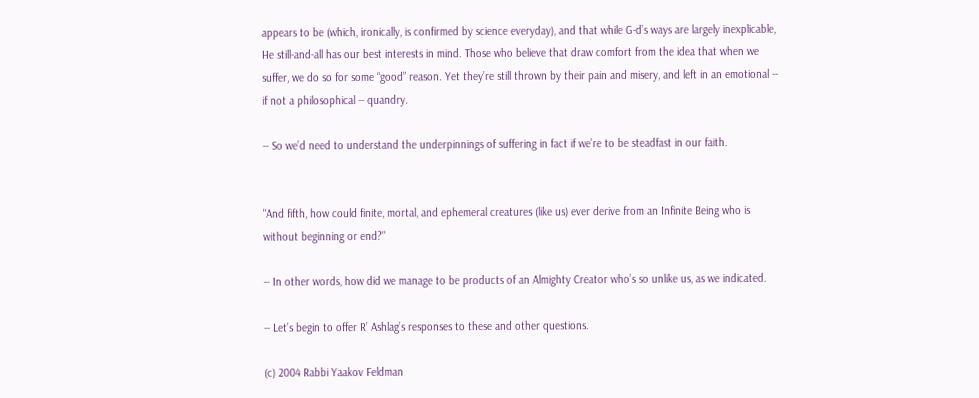appears to be (which, ironically, is confirmed by science everyday), and that while G-d’s ways are largely inexplicable, He still-and-all has our best interests in mind. Those who believe that draw comfort from the idea that when we suffer, we do so for some “good” reason. Yet they’re still thrown by their pain and misery, and left in an emotional -- if not a philosophical -- quandry.

-- So we’d need to understand the underpinnings of suffering in fact if we’re to be steadfast in our faith.


"And fifth, how could finite, mortal, and ephemeral creatures (like us) ever derive from an Infinite Being who is without beginning or end?"

-- In other words, how did we manage to be products of an Almighty Creator who’s so unlike us, as we indicated.

-- Let’s begin to offer R’ Ashlag’s responses to these and other questions.

(c) 2004 Rabbi Yaakov Feldman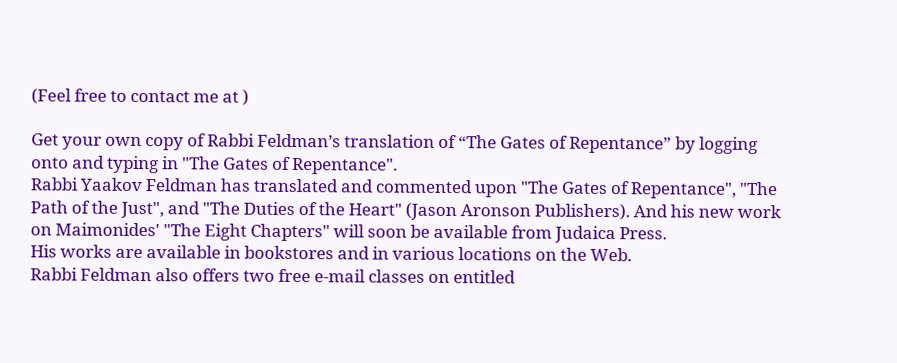(Feel free to contact me at )

Get your own copy of Rabbi Feldman’s translation of “The Gates of Repentance” by logging onto and typing in "The Gates of Repentance".
Rabbi Yaakov Feldman has translated and commented upon "The Gates of Repentance", "The Path of the Just", and "The Duties of the Heart" (Jason Aronson Publishers). And his new work on Maimonides' "The Eight Chapters" will soon be available from Judaica Press.
His works are available in bookstores and in various locations on the Web.
Rabbi Feldman also offers two free e-mail classes on entitled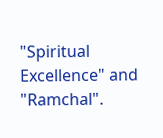"Spiritual Excellence" and "Ramchal".